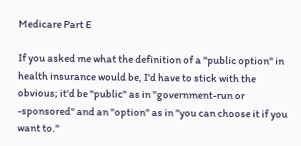Medicare Part E

If you asked me what the definition of a "public option" in health insurance would be, I'd have to stick with the obvious; it'd be "public" as in "government-run or -sponsored" and an "option" as in "you can choose it if you want to."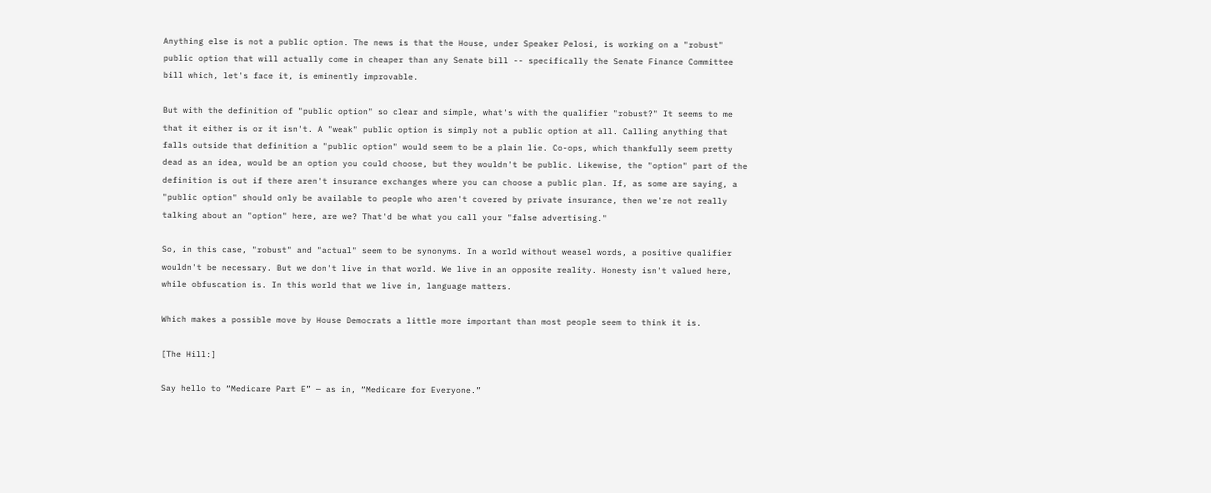Anything else is not a public option. The news is that the House, under Speaker Pelosi, is working on a "robust" public option that will actually come in cheaper than any Senate bill -- specifically the Senate Finance Committee bill which, let's face it, is eminently improvable.

But with the definition of "public option" so clear and simple, what's with the qualifier "robust?" It seems to me that it either is or it isn't. A "weak" public option is simply not a public option at all. Calling anything that falls outside that definition a "public option" would seem to be a plain lie. Co-ops, which thankfully seem pretty dead as an idea, would be an option you could choose, but they wouldn't be public. Likewise, the "option" part of the definition is out if there aren't insurance exchanges where you can choose a public plan. If, as some are saying, a "public option" should only be available to people who aren't covered by private insurance, then we're not really talking about an "option" here, are we? That'd be what you call your "false advertising."

So, in this case, "robust" and "actual" seem to be synonyms. In a world without weasel words, a positive qualifier wouldn't be necessary. But we don't live in that world. We live in an opposite reality. Honesty isn't valued here, while obfuscation is. In this world that we live in, language matters.

Which makes a possible move by House Democrats a little more important than most people seem to think it is.

[The Hill:]

Say hello to “Medicare Part E” — as in, “Medicare for Everyone.”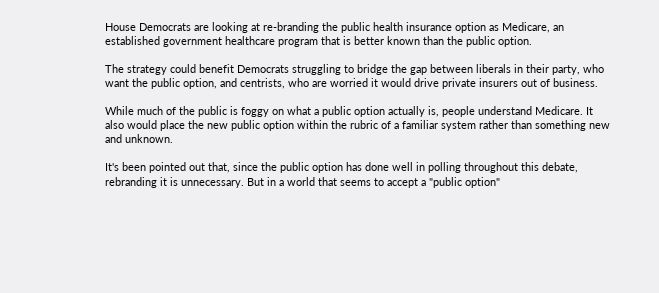House Democrats are looking at re-branding the public health insurance option as Medicare, an established government healthcare program that is better known than the public option.

The strategy could benefit Democrats struggling to bridge the gap between liberals in their party, who want the public option, and centrists, who are worried it would drive private insurers out of business.

While much of the public is foggy on what a public option actually is, people understand Medicare. It also would place the new public option within the rubric of a familiar system rather than something new and unknown.

It's been pointed out that, since the public option has done well in polling throughout this debate, rebranding it is unnecessary. But in a world that seems to accept a "public option"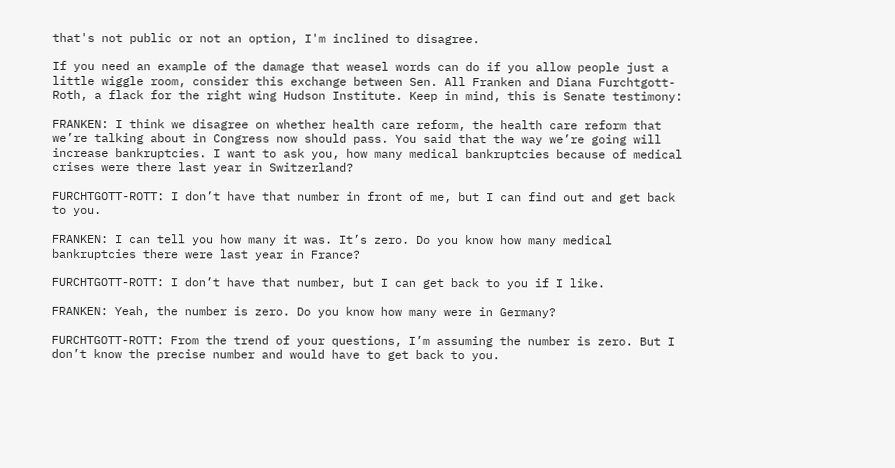that's not public or not an option, I'm inclined to disagree.

If you need an example of the damage that weasel words can do if you allow people just a little wiggle room, consider this exchange between Sen. All Franken and Diana Furchtgott-Roth, a flack for the right wing Hudson Institute. Keep in mind, this is Senate testimony:

FRANKEN: I think we disagree on whether health care reform, the health care reform that we’re talking about in Congress now should pass. You said that the way we’re going will increase bankruptcies. I want to ask you, how many medical bankruptcies because of medical crises were there last year in Switzerland?

FURCHTGOTT-ROTT: I don’t have that number in front of me, but I can find out and get back to you.

FRANKEN: I can tell you how many it was. It’s zero. Do you know how many medical bankruptcies there were last year in France?

FURCHTGOTT-ROTT: I don’t have that number, but I can get back to you if I like.

FRANKEN: Yeah, the number is zero. Do you know how many were in Germany?

FURCHTGOTT-ROTT: From the trend of your questions, I’m assuming the number is zero. But I don’t know the precise number and would have to get back to you.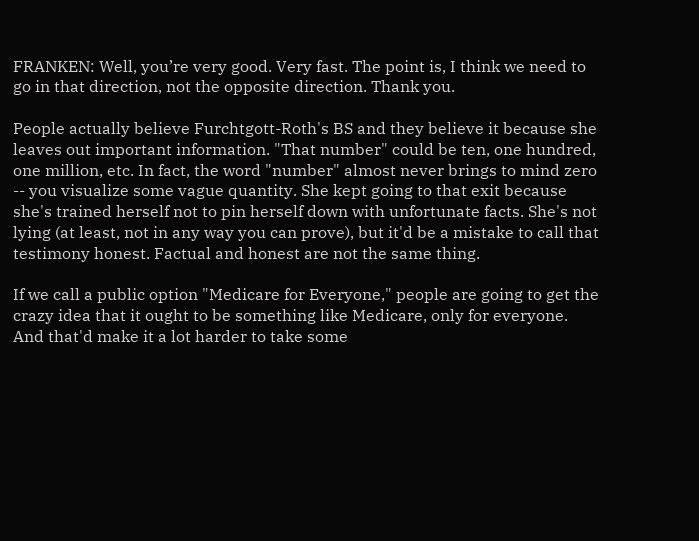FRANKEN: Well, you’re very good. Very fast. The point is, I think we need to go in that direction, not the opposite direction. Thank you.

People actually believe Furchtgott-Roth's BS and they believe it because she leaves out important information. "That number" could be ten, one hundred, one million, etc. In fact, the word "number" almost never brings to mind zero -- you visualize some vague quantity. She kept going to that exit because she's trained herself not to pin herself down with unfortunate facts. She's not lying (at least, not in any way you can prove), but it'd be a mistake to call that testimony honest. Factual and honest are not the same thing.

If we call a public option "Medicare for Everyone," people are going to get the crazy idea that it ought to be something like Medicare, only for everyone. And that'd make it a lot harder to take some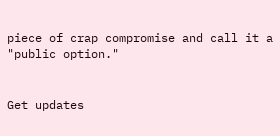piece of crap compromise and call it a "public option."


Get updates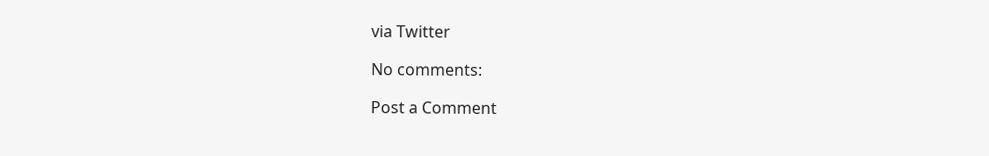via Twitter

No comments:

Post a Comment